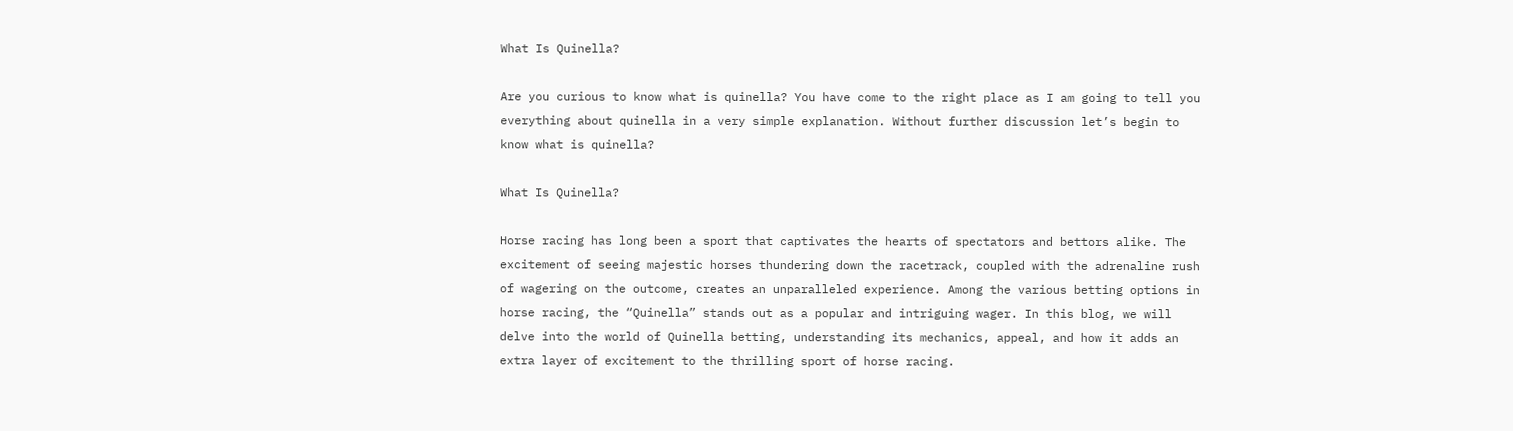What Is Quinella?

Are you curious to know what is quinella? You have come to the right place as I am going to tell you everything about quinella in a very simple explanation. Without further discussion let’s begin to know what is quinella?

What Is Quinella?

Horse racing has long been a sport that captivates the hearts of spectators and bettors alike. The excitement of seeing majestic horses thundering down the racetrack, coupled with the adrenaline rush of wagering on the outcome, creates an unparalleled experience. Among the various betting options in horse racing, the “Quinella” stands out as a popular and intriguing wager. In this blog, we will delve into the world of Quinella betting, understanding its mechanics, appeal, and how it adds an extra layer of excitement to the thrilling sport of horse racing.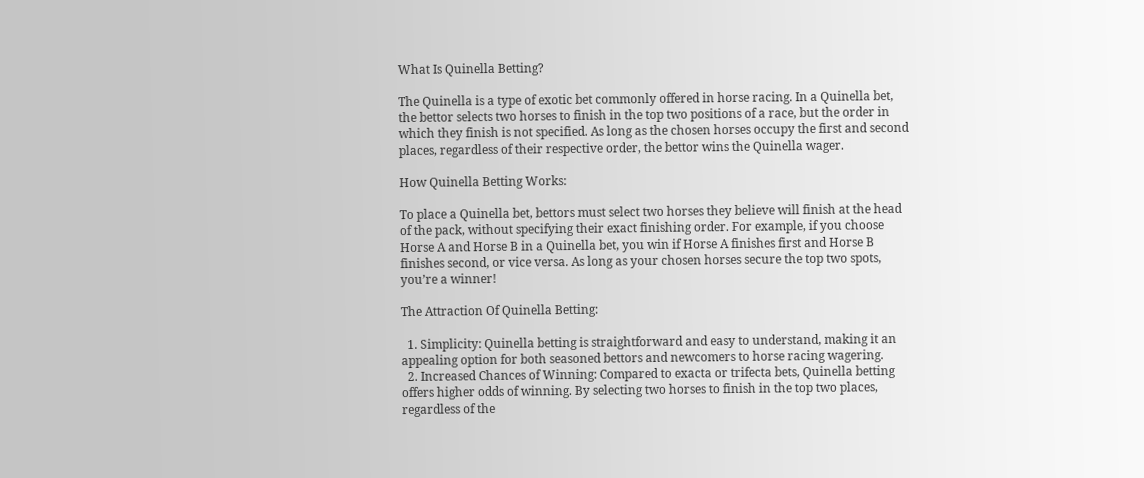What Is Quinella Betting?

The Quinella is a type of exotic bet commonly offered in horse racing. In a Quinella bet, the bettor selects two horses to finish in the top two positions of a race, but the order in which they finish is not specified. As long as the chosen horses occupy the first and second places, regardless of their respective order, the bettor wins the Quinella wager.

How Quinella Betting Works:

To place a Quinella bet, bettors must select two horses they believe will finish at the head of the pack, without specifying their exact finishing order. For example, if you choose Horse A and Horse B in a Quinella bet, you win if Horse A finishes first and Horse B finishes second, or vice versa. As long as your chosen horses secure the top two spots, you’re a winner!

The Attraction Of Quinella Betting:

  1. Simplicity: Quinella betting is straightforward and easy to understand, making it an appealing option for both seasoned bettors and newcomers to horse racing wagering.
  2. Increased Chances of Winning: Compared to exacta or trifecta bets, Quinella betting offers higher odds of winning. By selecting two horses to finish in the top two places, regardless of the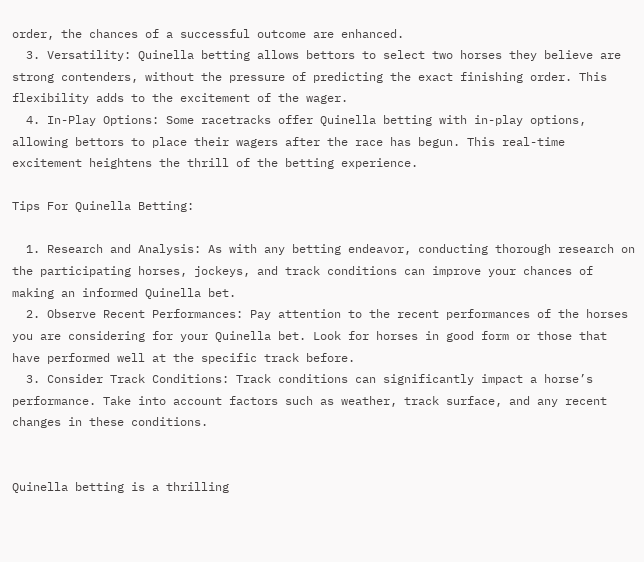order, the chances of a successful outcome are enhanced.
  3. Versatility: Quinella betting allows bettors to select two horses they believe are strong contenders, without the pressure of predicting the exact finishing order. This flexibility adds to the excitement of the wager.
  4. In-Play Options: Some racetracks offer Quinella betting with in-play options, allowing bettors to place their wagers after the race has begun. This real-time excitement heightens the thrill of the betting experience.

Tips For Quinella Betting:

  1. Research and Analysis: As with any betting endeavor, conducting thorough research on the participating horses, jockeys, and track conditions can improve your chances of making an informed Quinella bet.
  2. Observe Recent Performances: Pay attention to the recent performances of the horses you are considering for your Quinella bet. Look for horses in good form or those that have performed well at the specific track before.
  3. Consider Track Conditions: Track conditions can significantly impact a horse’s performance. Take into account factors such as weather, track surface, and any recent changes in these conditions.


Quinella betting is a thrilling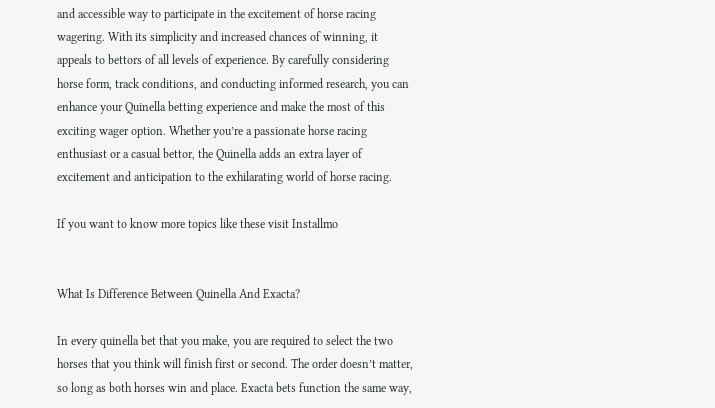and accessible way to participate in the excitement of horse racing wagering. With its simplicity and increased chances of winning, it appeals to bettors of all levels of experience. By carefully considering horse form, track conditions, and conducting informed research, you can enhance your Quinella betting experience and make the most of this exciting wager option. Whether you’re a passionate horse racing enthusiast or a casual bettor, the Quinella adds an extra layer of excitement and anticipation to the exhilarating world of horse racing.

If you want to know more topics like these visit Installmo


What Is Difference Between Quinella And Exacta?

In every quinella bet that you make, you are required to select the two horses that you think will finish first or second. The order doesn’t matter, so long as both horses win and place. Exacta bets function the same way,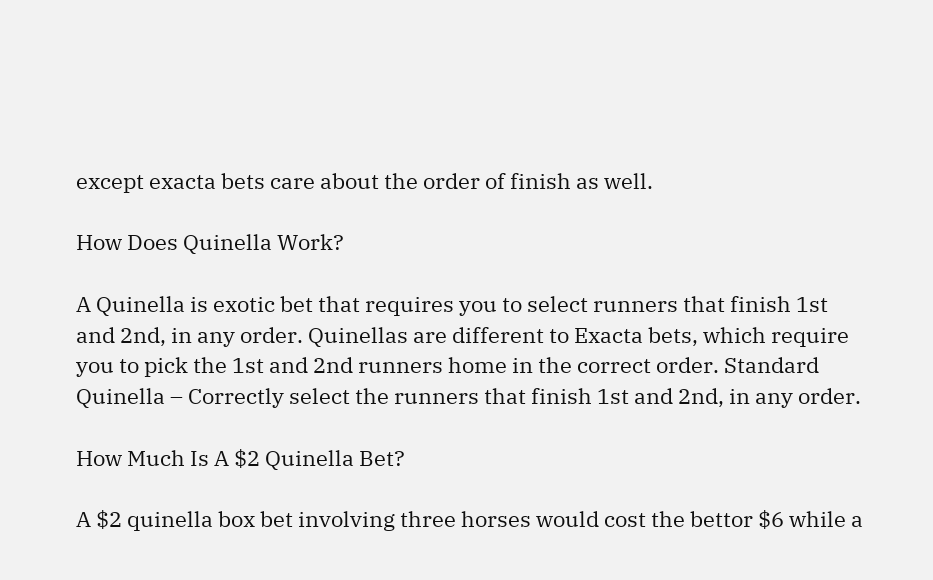except exacta bets care about the order of finish as well.

How Does Quinella Work?

A Quinella is exotic bet that requires you to select runners that finish 1st and 2nd, in any order. Quinellas are different to Exacta bets, which require you to pick the 1st and 2nd runners home in the correct order. Standard Quinella – Correctly select the runners that finish 1st and 2nd, in any order.

How Much Is A $2 Quinella Bet?

A $2 quinella box bet involving three horses would cost the bettor $6 while a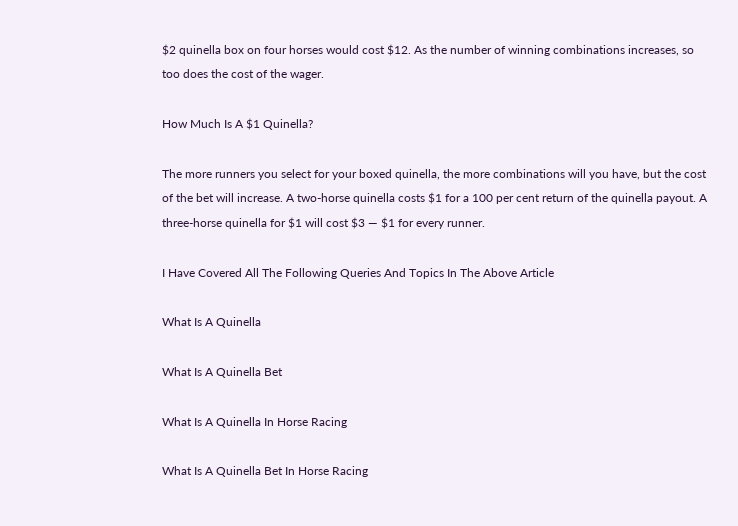$2 quinella box on four horses would cost $12. As the number of winning combinations increases, so too does the cost of the wager.

How Much Is A $1 Quinella?

The more runners you select for your boxed quinella, the more combinations will you have, but the cost of the bet will increase. A two-horse quinella costs $1 for a 100 per cent return of the quinella payout. A three-horse quinella for $1 will cost $3 — $1 for every runner.

I Have Covered All The Following Queries And Topics In The Above Article

What Is A Quinella

What Is A Quinella Bet

What Is A Quinella In Horse Racing

What Is A Quinella Bet In Horse Racing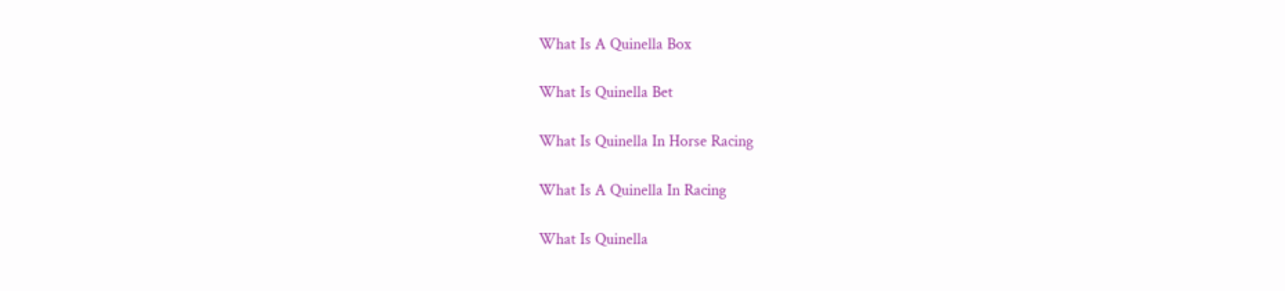What Is A Quinella Box

What Is Quinella Bet

What Is Quinella In Horse Racing

What Is A Quinella In Racing

What Is Quinella